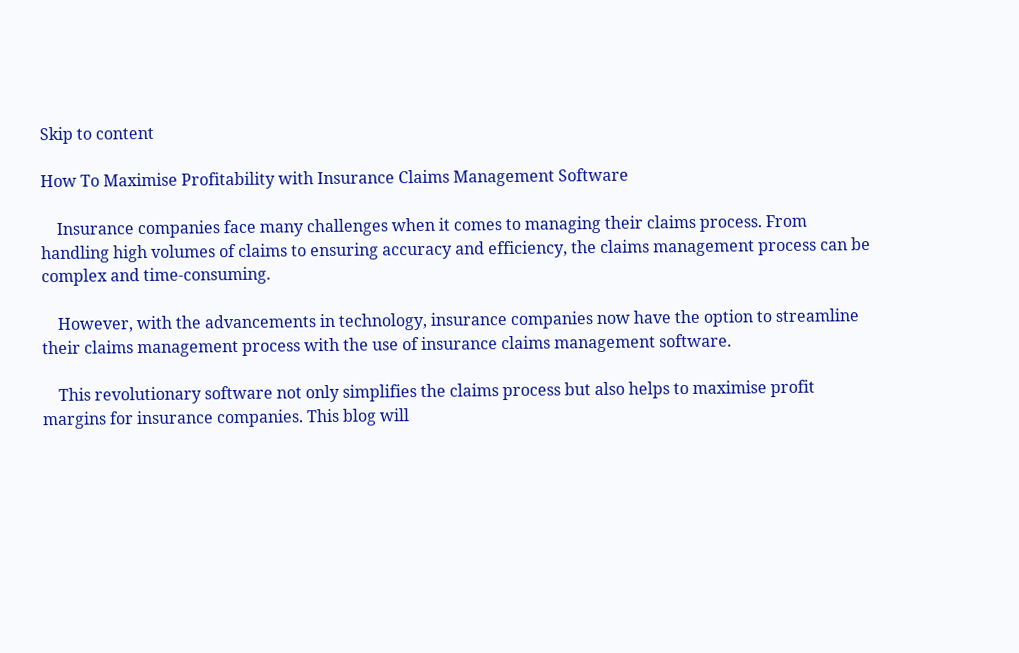Skip to content

How To Maximise Profitability with Insurance Claims Management Software

    Insurance companies face many challenges when it comes to managing their claims process. From handling high volumes of claims to ensuring accuracy and efficiency, the claims management process can be complex and time-consuming.

    However, with the advancements in technology, insurance companies now have the option to streamline their claims management process with the use of insurance claims management software.

    This revolutionary software not only simplifies the claims process but also helps to maximise profit margins for insurance companies. This blog will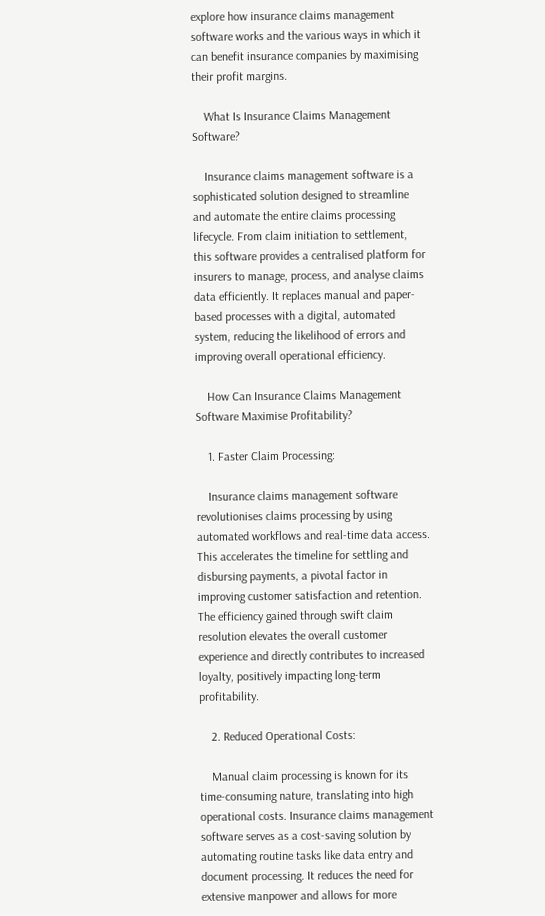explore how insurance claims management software works and the various ways in which it can benefit insurance companies by maximising their profit margins.

    What Is Insurance Claims Management Software?

    Insurance claims management software is a sophisticated solution designed to streamline and automate the entire claims processing lifecycle. From claim initiation to settlement, this software provides a centralised platform for insurers to manage, process, and analyse claims data efficiently. It replaces manual and paper-based processes with a digital, automated system, reducing the likelihood of errors and improving overall operational efficiency.

    How Can Insurance Claims Management Software Maximise Profitability?

    1. Faster Claim Processing:

    Insurance claims management software revolutionises claims processing by using automated workflows and real-time data access. This accelerates the timeline for settling and disbursing payments, a pivotal factor in improving customer satisfaction and retention. The efficiency gained through swift claim resolution elevates the overall customer experience and directly contributes to increased loyalty, positively impacting long-term profitability.

    2. Reduced Operational Costs:

    Manual claim processing is known for its time-consuming nature, translating into high operational costs. Insurance claims management software serves as a cost-saving solution by automating routine tasks like data entry and document processing. It reduces the need for extensive manpower and allows for more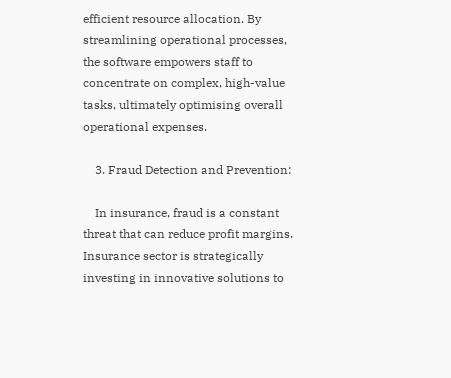efficient resource allocation. By streamlining operational processes, the software empowers staff to concentrate on complex, high-value tasks, ultimately optimising overall operational expenses.

    3. Fraud Detection and Prevention:

    In insurance, fraud is a constant threat that can reduce profit margins. Insurance sector is strategically investing in innovative solutions to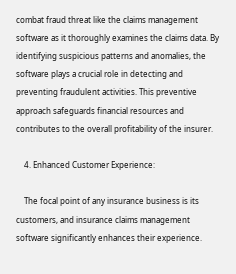combat fraud threat like the claims management software as it thoroughly examines the claims data. By identifying suspicious patterns and anomalies, the software plays a crucial role in detecting and preventing fraudulent activities. This preventive approach safeguards financial resources and contributes to the overall profitability of the insurer.

    4. Enhanced Customer Experience:

    The focal point of any insurance business is its customers, and insurance claims management software significantly enhances their experience.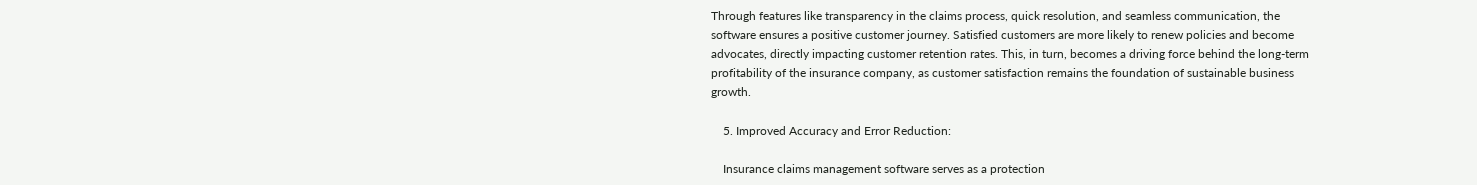Through features like transparency in the claims process, quick resolution, and seamless communication, the software ensures a positive customer journey. Satisfied customers are more likely to renew policies and become advocates, directly impacting customer retention rates. This, in turn, becomes a driving force behind the long-term profitability of the insurance company, as customer satisfaction remains the foundation of sustainable business growth.

    5. Improved Accuracy and Error Reduction:

    Insurance claims management software serves as a protection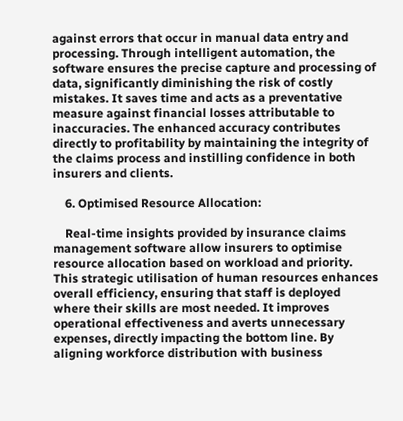against errors that occur in manual data entry and processing. Through intelligent automation, the software ensures the precise capture and processing of data, significantly diminishing the risk of costly mistakes. It saves time and acts as a preventative measure against financial losses attributable to inaccuracies. The enhanced accuracy contributes directly to profitability by maintaining the integrity of the claims process and instilling confidence in both insurers and clients.

    6. Optimised Resource Allocation:

    Real-time insights provided by insurance claims management software allow insurers to optimise resource allocation based on workload and priority. This strategic utilisation of human resources enhances overall efficiency, ensuring that staff is deployed where their skills are most needed. It improves operational effectiveness and averts unnecessary expenses, directly impacting the bottom line. By aligning workforce distribution with business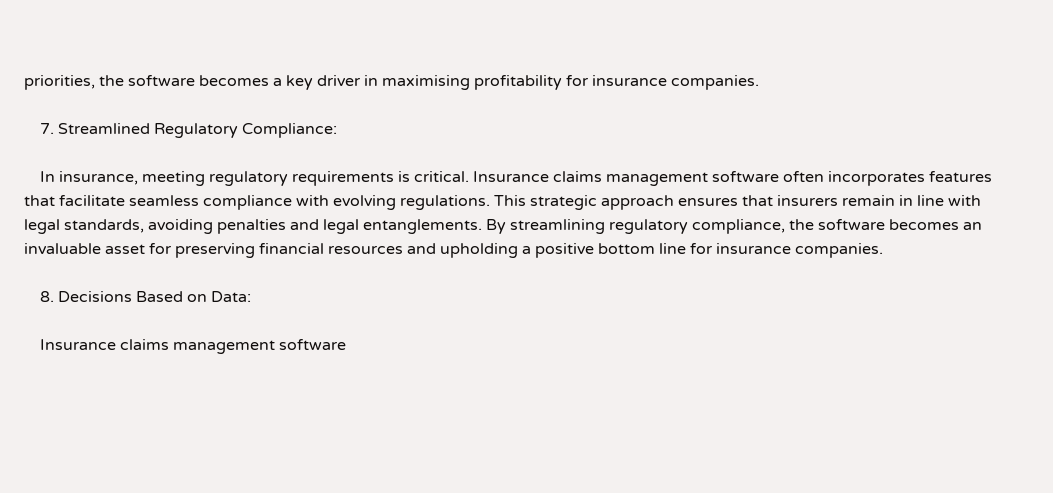priorities, the software becomes a key driver in maximising profitability for insurance companies.

    7. Streamlined Regulatory Compliance:

    In insurance, meeting regulatory requirements is critical. Insurance claims management software often incorporates features that facilitate seamless compliance with evolving regulations. This strategic approach ensures that insurers remain in line with legal standards, avoiding penalties and legal entanglements. By streamlining regulatory compliance, the software becomes an invaluable asset for preserving financial resources and upholding a positive bottom line for insurance companies.

    8. Decisions Based on Data:

    Insurance claims management software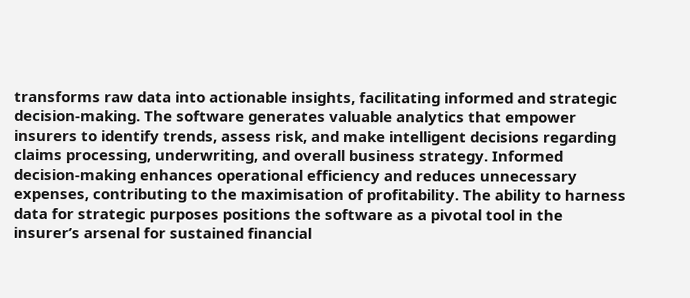transforms raw data into actionable insights, facilitating informed and strategic decision-making. The software generates valuable analytics that empower insurers to identify trends, assess risk, and make intelligent decisions regarding claims processing, underwriting, and overall business strategy. Informed decision-making enhances operational efficiency and reduces unnecessary expenses, contributing to the maximisation of profitability. The ability to harness data for strategic purposes positions the software as a pivotal tool in the insurer’s arsenal for sustained financial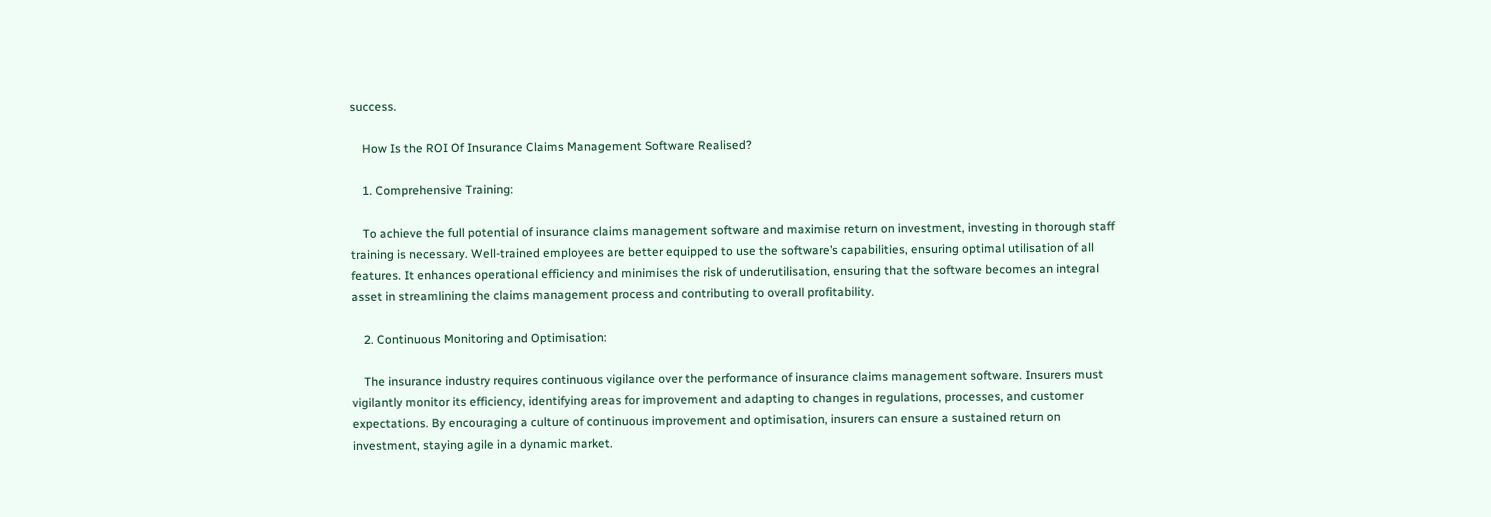success.

    How Is the ROI Of Insurance Claims Management Software Realised?

    1. Comprehensive Training:

    To achieve the full potential of insurance claims management software and maximise return on investment, investing in thorough staff training is necessary. Well-trained employees are better equipped to use the software’s capabilities, ensuring optimal utilisation of all features. It enhances operational efficiency and minimises the risk of underutilisation, ensuring that the software becomes an integral asset in streamlining the claims management process and contributing to overall profitability.

    2. Continuous Monitoring and Optimisation:

    The insurance industry requires continuous vigilance over the performance of insurance claims management software. Insurers must vigilantly monitor its efficiency, identifying areas for improvement and adapting to changes in regulations, processes, and customer expectations. By encouraging a culture of continuous improvement and optimisation, insurers can ensure a sustained return on investment, staying agile in a dynamic market.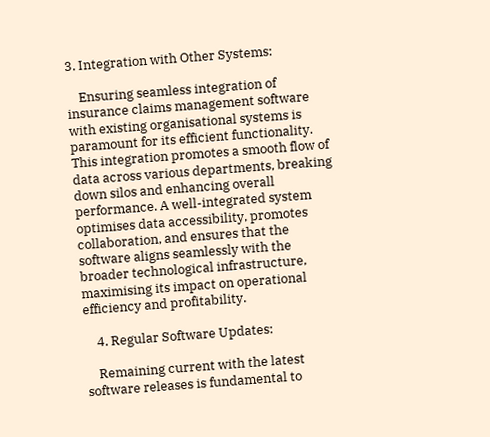3. Integration with Other Systems:

    Ensuring seamless integration of insurance claims management software with existing organisational systems is paramount for its efficient functionality. This integration promotes a smooth flow of data across various departments, breaking down silos and enhancing overall performance. A well-integrated system optimises data accessibility, promotes collaboration, and ensures that the software aligns seamlessly with the broader technological infrastructure, maximising its impact on operational efficiency and profitability.

    4. Regular Software Updates:

    Remaining current with the latest software releases is fundamental to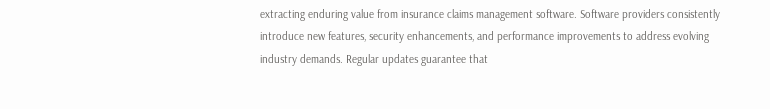extracting enduring value from insurance claims management software. Software providers consistently introduce new features, security enhancements, and performance improvements to address evolving industry demands. Regular updates guarantee that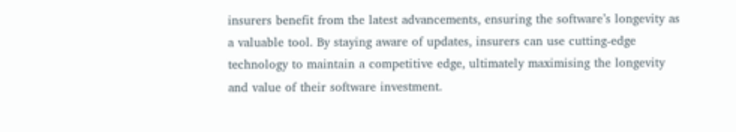insurers benefit from the latest advancements, ensuring the software’s longevity as a valuable tool. By staying aware of updates, insurers can use cutting-edge technology to maintain a competitive edge, ultimately maximising the longevity and value of their software investment.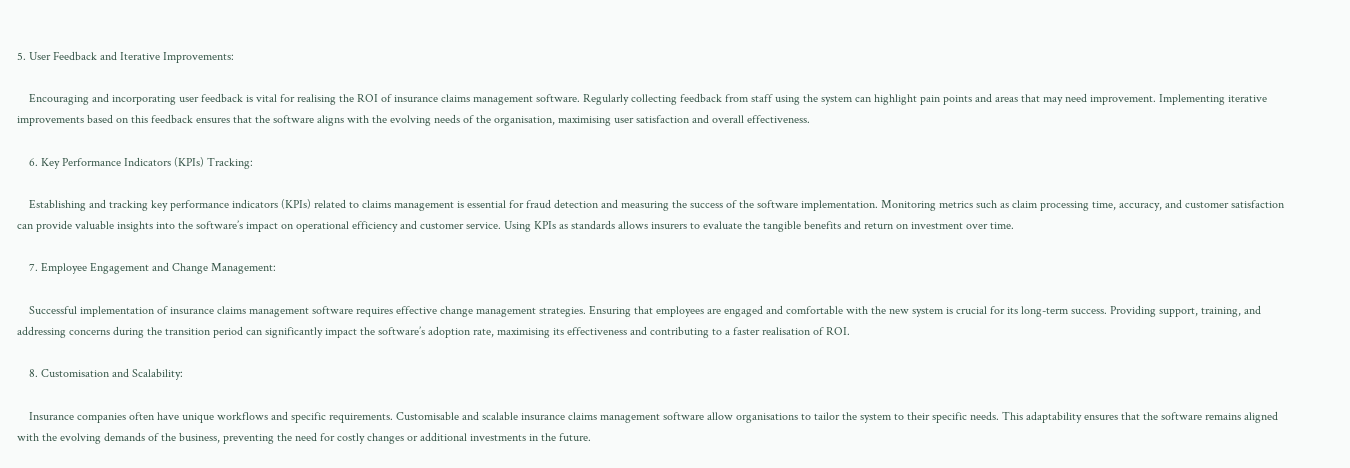5. User Feedback and Iterative Improvements:

    Encouraging and incorporating user feedback is vital for realising the ROI of insurance claims management software. Regularly collecting feedback from staff using the system can highlight pain points and areas that may need improvement. Implementing iterative improvements based on this feedback ensures that the software aligns with the evolving needs of the organisation, maximising user satisfaction and overall effectiveness.

    6. Key Performance Indicators (KPIs) Tracking:

    Establishing and tracking key performance indicators (KPIs) related to claims management is essential for fraud detection and measuring the success of the software implementation. Monitoring metrics such as claim processing time, accuracy, and customer satisfaction can provide valuable insights into the software’s impact on operational efficiency and customer service. Using KPIs as standards allows insurers to evaluate the tangible benefits and return on investment over time.

    7. Employee Engagement and Change Management:

    Successful implementation of insurance claims management software requires effective change management strategies. Ensuring that employees are engaged and comfortable with the new system is crucial for its long-term success. Providing support, training, and addressing concerns during the transition period can significantly impact the software’s adoption rate, maximising its effectiveness and contributing to a faster realisation of ROI.

    8. Customisation and Scalability:

    Insurance companies often have unique workflows and specific requirements. Customisable and scalable insurance claims management software allow organisations to tailor the system to their specific needs. This adaptability ensures that the software remains aligned with the evolving demands of the business, preventing the need for costly changes or additional investments in the future.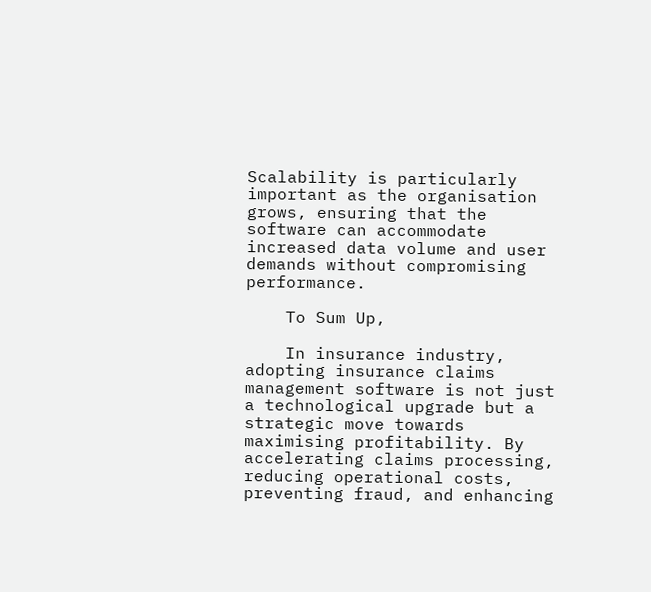Scalability is particularly important as the organisation grows, ensuring that the software can accommodate increased data volume and user demands without compromising performance.

    To Sum Up,

    In insurance industry, adopting insurance claims management software is not just a technological upgrade but a strategic move towards maximising profitability. By accelerating claims processing, reducing operational costs, preventing fraud, and enhancing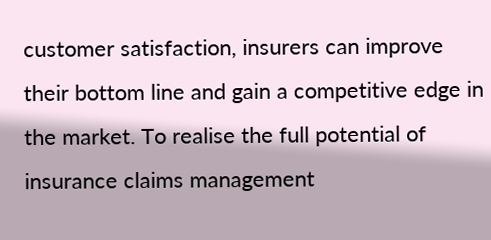customer satisfaction, insurers can improve their bottom line and gain a competitive edge in the market. To realise the full potential of insurance claims management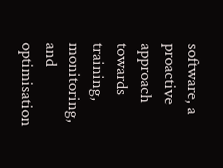software, a proactive approach towards training, monitoring, and optimisation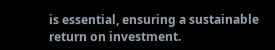is essential, ensuring a sustainable return on investment.